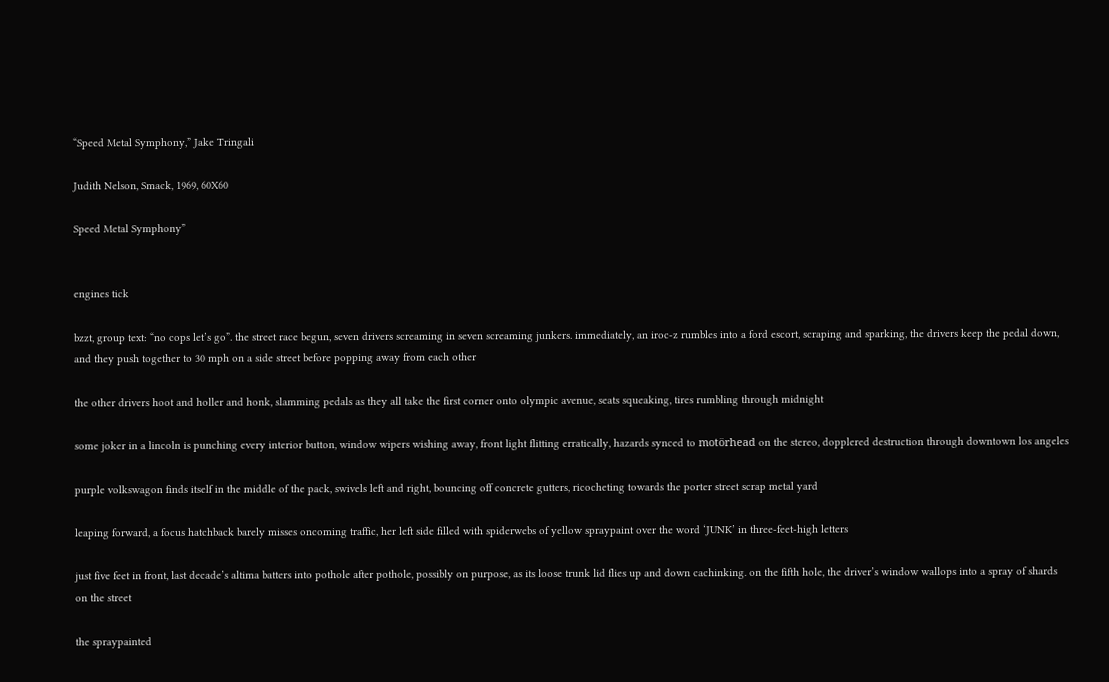“Speed Metal Symphony,” Jake Tringali

Judith Nelson, Smack, 1969, 60X60

Speed Metal Symphony”


engines tick

bzzt, group text: “no cops let’s go”. the street race begun, seven drivers screaming in seven screaming junkers. immediately, an iroc-z rumbles into a ford escort, scraping and sparking, the drivers keep the pedal down, and they push together to 30 mph on a side street before popping away from each other

the other drivers hoot and holler and honk, slamming pedals as they all take the first corner onto olympic avenue, seats squeaking, tires rumbling through midnight

some joker in a lincoln is punching every interior button, window wipers wishing away, front light flitting erratically, hazards synced to motörhead on the stereo, dopplered destruction through downtown los angeles

purple volkswagon finds itself in the middle of the pack, swivels left and right, bouncing off concrete gutters, ricocheting towards the porter street scrap metal yard

leaping forward, a focus hatchback barely misses oncoming traffic, her left side filled with spiderwebs of yellow spraypaint over the word ‘JUNK’ in three-feet-high letters

just five feet in front, last decade’s altima batters into pothole after pothole, possibly on purpose, as its loose trunk lid flies up and down cachinking. on the fifth hole, the driver’s window wallops into a spray of shards on the street

the spraypainted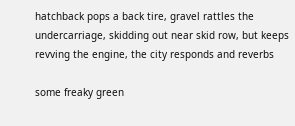hatchback pops a back tire, gravel rattles the undercarriage, skidding out near skid row, but keeps revving the engine, the city responds and reverbs

some freaky green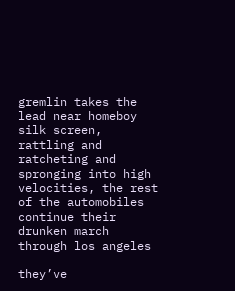gremlin takes the lead near homeboy silk screen, rattling and ratcheting and spronging into high velocities, the rest of the automobiles continue their drunken march through los angeles

they’ve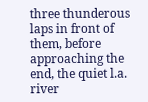three thunderous laps in front of them, before approaching the end, the quiet l.a. river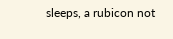sleeps, a rubicon not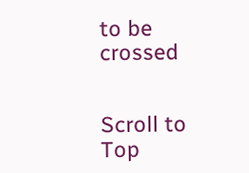to be crossed


Scroll to Top